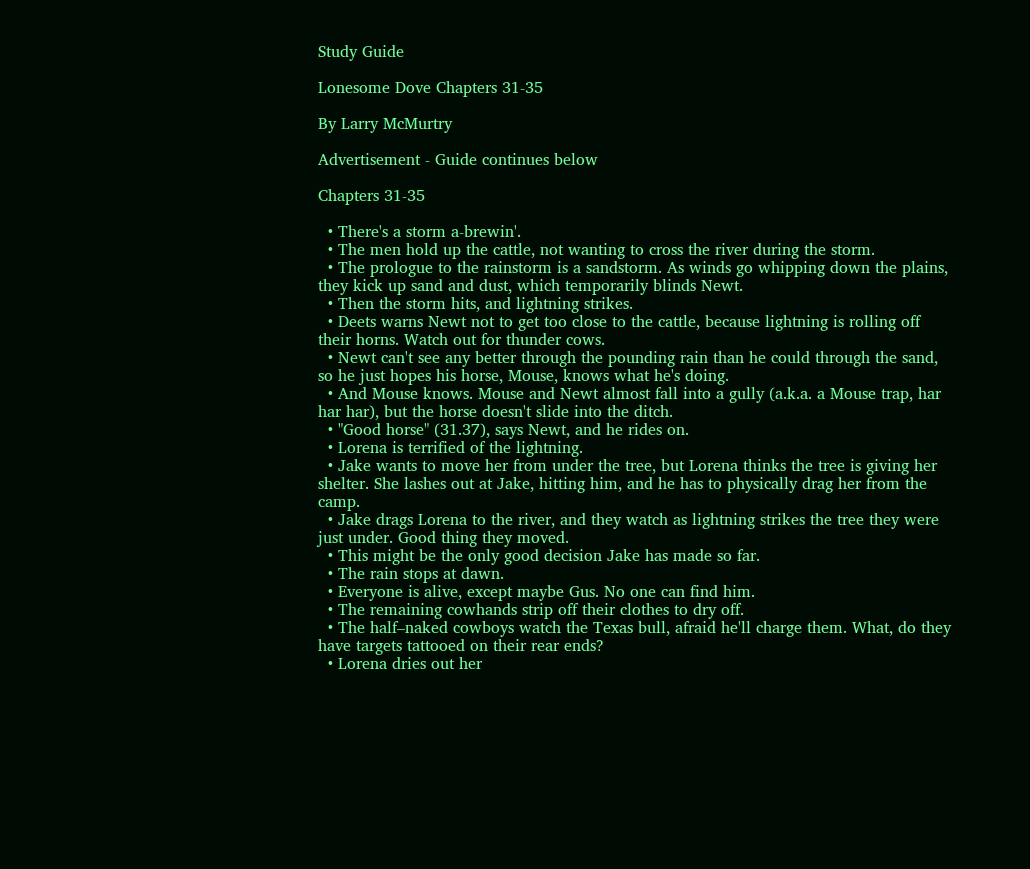Study Guide

Lonesome Dove Chapters 31-35

By Larry McMurtry

Advertisement - Guide continues below

Chapters 31-35

  • There's a storm a-brewin'.
  • The men hold up the cattle, not wanting to cross the river during the storm.
  • The prologue to the rainstorm is a sandstorm. As winds go whipping down the plains, they kick up sand and dust, which temporarily blinds Newt.
  • Then the storm hits, and lightning strikes.
  • Deets warns Newt not to get too close to the cattle, because lightning is rolling off their horns. Watch out for thunder cows.
  • Newt can't see any better through the pounding rain than he could through the sand, so he just hopes his horse, Mouse, knows what he's doing.
  • And Mouse knows. Mouse and Newt almost fall into a gully (a.k.a. a Mouse trap, har har har), but the horse doesn't slide into the ditch.
  • "Good horse" (31.37), says Newt, and he rides on.
  • Lorena is terrified of the lightning.
  • Jake wants to move her from under the tree, but Lorena thinks the tree is giving her shelter. She lashes out at Jake, hitting him, and he has to physically drag her from the camp.
  • Jake drags Lorena to the river, and they watch as lightning strikes the tree they were just under. Good thing they moved.
  • This might be the only good decision Jake has made so far.
  • The rain stops at dawn.
  • Everyone is alive, except maybe Gus. No one can find him.
  • The remaining cowhands strip off their clothes to dry off.
  • The half–naked cowboys watch the Texas bull, afraid he'll charge them. What, do they have targets tattooed on their rear ends?
  • Lorena dries out her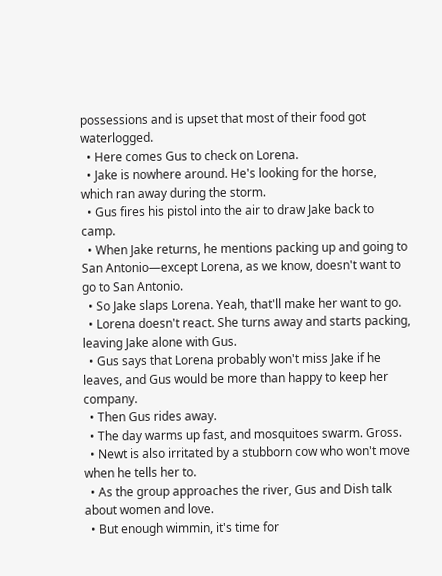possessions and is upset that most of their food got waterlogged.
  • Here comes Gus to check on Lorena.
  • Jake is nowhere around. He's looking for the horse, which ran away during the storm.
  • Gus fires his pistol into the air to draw Jake back to camp.
  • When Jake returns, he mentions packing up and going to San Antonio—except Lorena, as we know, doesn't want to go to San Antonio.
  • So Jake slaps Lorena. Yeah, that'll make her want to go.
  • Lorena doesn't react. She turns away and starts packing, leaving Jake alone with Gus.
  • Gus says that Lorena probably won't miss Jake if he leaves, and Gus would be more than happy to keep her company.
  • Then Gus rides away.
  • The day warms up fast, and mosquitoes swarm. Gross.
  • Newt is also irritated by a stubborn cow who won't move when he tells her to.
  • As the group approaches the river, Gus and Dish talk about women and love.
  • But enough wimmin, it's time for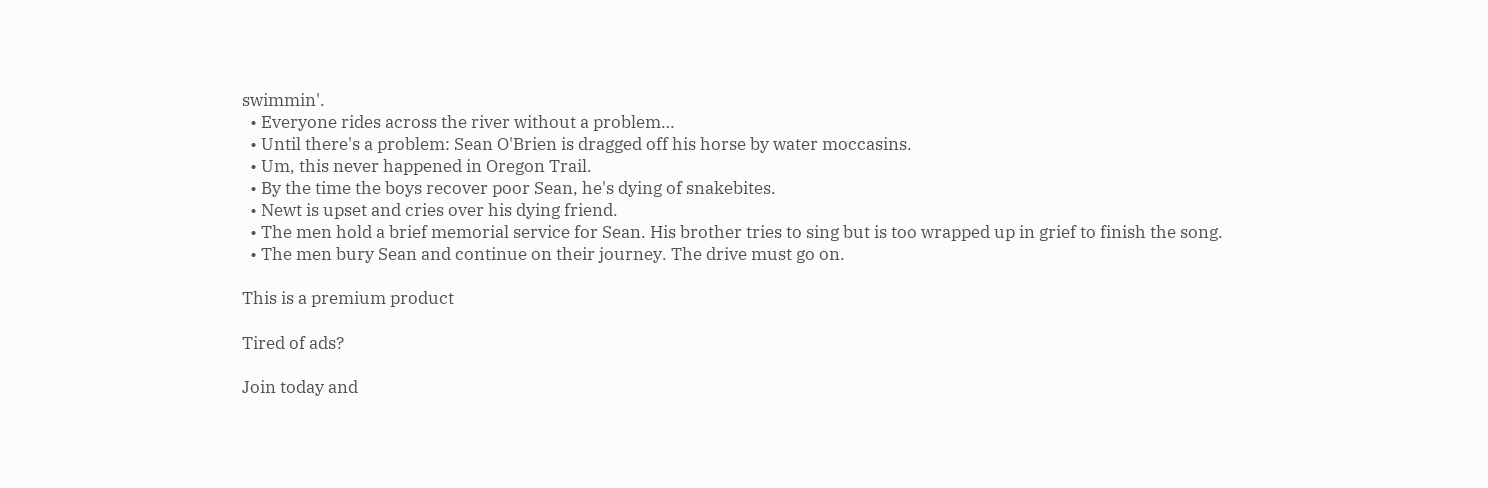swimmin'.
  • Everyone rides across the river without a problem…
  • Until there's a problem: Sean O'Brien is dragged off his horse by water moccasins.
  • Um, this never happened in Oregon Trail.
  • By the time the boys recover poor Sean, he's dying of snakebites.
  • Newt is upset and cries over his dying friend.
  • The men hold a brief memorial service for Sean. His brother tries to sing but is too wrapped up in grief to finish the song.
  • The men bury Sean and continue on their journey. The drive must go on.

This is a premium product

Tired of ads?

Join today and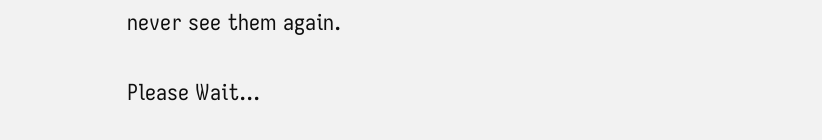never see them again.

Please Wait...